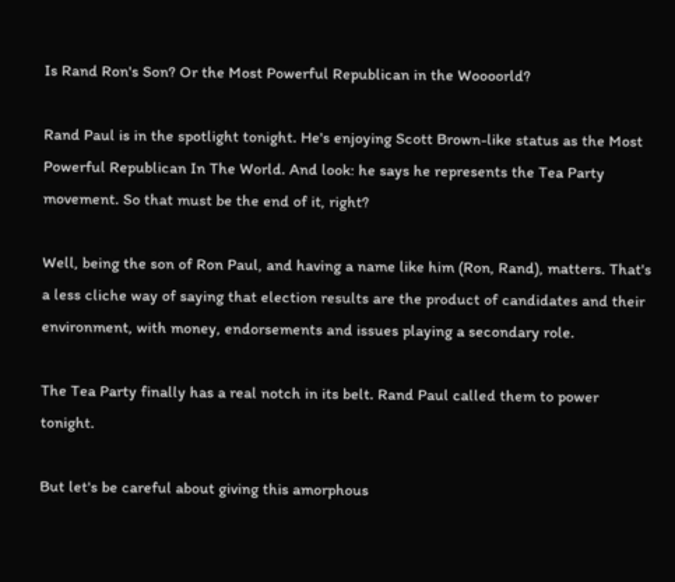Is Rand Ron's Son? Or the Most Powerful Republican in the Woooorld?

Rand Paul is in the spotlight tonight. He's enjoying Scott Brown-like status as the Most Powerful Republican In The World. And look: he says he represents the Tea Party movement. So that must be the end of it, right?

Well, being the son of Ron Paul, and having a name like him (Ron, Rand), matters. That's a less cliche way of saying that election results are the product of candidates and their environment, with money, endorsements and issues playing a secondary role.

The Tea Party finally has a real notch in its belt. Rand Paul called them to power tonight.

But let's be careful about giving this amorphous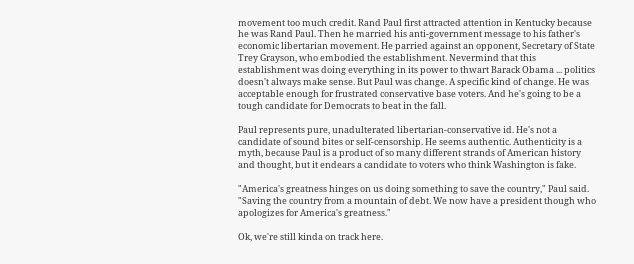movement too much credit. Rand Paul first attracted attention in Kentucky because he was Rand Paul. Then he married his anti-government message to his father's economic libertarian movement. He parried against an opponent, Secretary of State Trey Grayson, who embodied the establishment. Nevermind that this establishment was doing everything in its power to thwart Barack Obama ... politics doesn't always make sense. But Paul was change. A specific kind of change. He was acceptable enough for frustrated conservative base voters. And he's going to be a tough candidate for Democrats to beat in the fall.

Paul represents pure, unadulterated libertarian-conservative id. He's not a candidate of sound bites or self-censorship. He seems authentic. Authenticity is a myth, because Paul is a product of so many different strands of American history and thought, but it endears a candidate to voters who think Washington is fake.

"America's greatness hinges on us doing something to save the country," Paul said. "Saving the country from a mountain of debt. We now have a president though who apologizes for America's greatness."

Ok, we're still kinda on track here.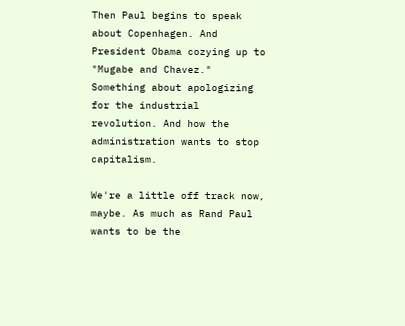Then Paul begins to speak about Copenhagen. And President Obama cozying up to "Mugabe and Chavez." Something about apologizing for the industrial revolution. And how the administration wants to stop capitalism.

We're a little off track now, maybe. As much as Rand Paul wants to be the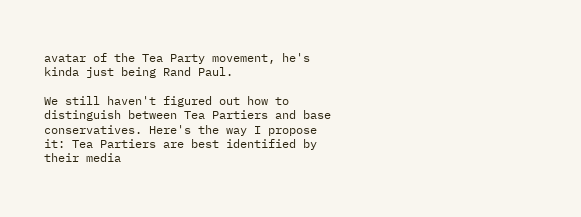avatar of the Tea Party movement, he's kinda just being Rand Paul.

We still haven't figured out how to distinguish between Tea Partiers and base conservatives. Here's the way I propose it: Tea Partiers are best identified by their media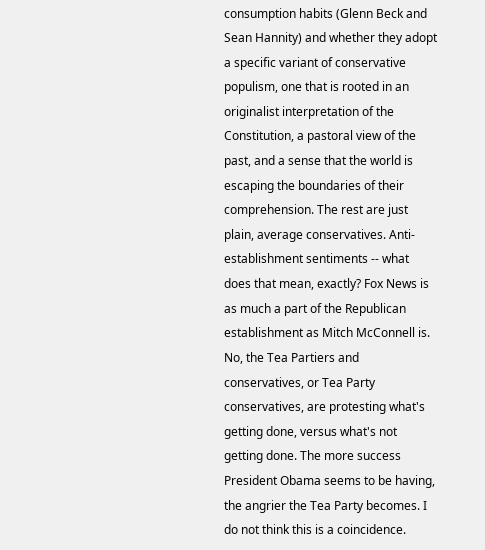consumption habits (Glenn Beck and Sean Hannity) and whether they adopt a specific variant of conservative populism, one that is rooted in an originalist interpretation of the Constitution, a pastoral view of the past, and a sense that the world is escaping the boundaries of their comprehension. The rest are just plain, average conservatives. Anti-establishment sentiments -- what does that mean, exactly? Fox News is as much a part of the Republican establishment as Mitch McConnell is. No, the Tea Partiers and conservatives, or Tea Party conservatives, are protesting what's getting done, versus what's not getting done. The more success President Obama seems to be having, the angrier the Tea Party becomes. I do not think this is a coincidence.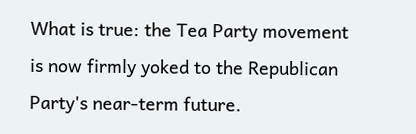What is true: the Tea Party movement is now firmly yoked to the Republican Party's near-term future.